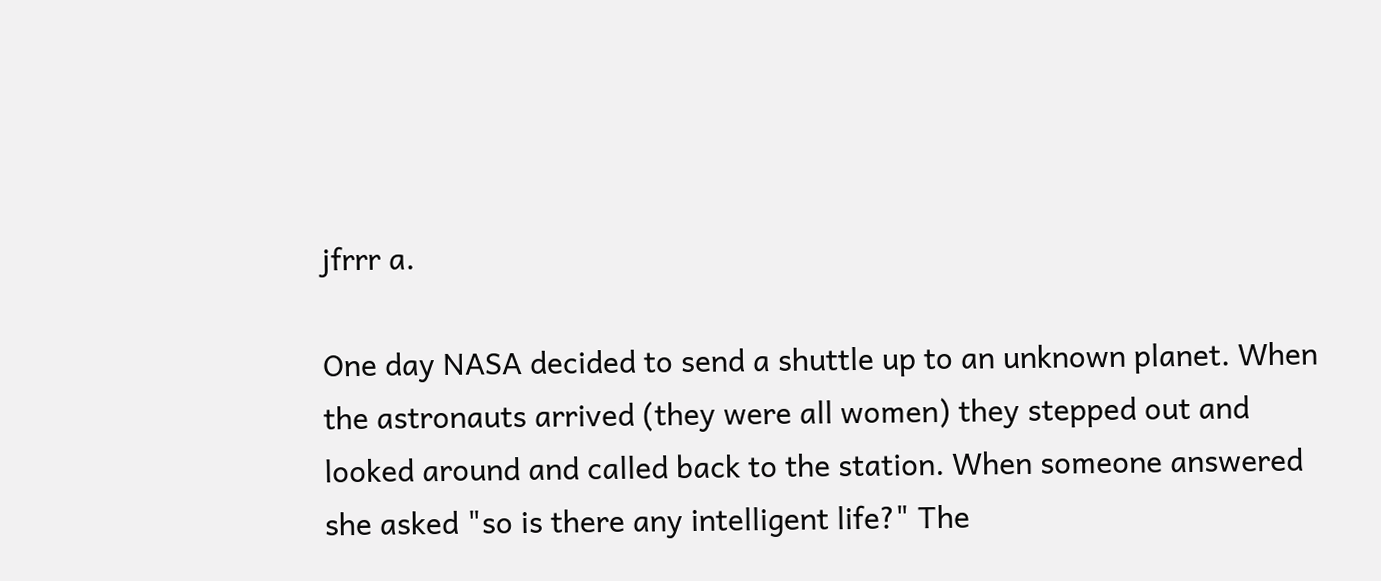jfrrr a.

One day NASA decided to send a shuttle up to an unknown planet. When the astronauts arrived (they were all women) they stepped out and looked around and called back to the station. When someone answered she asked "so is there any intelligent life?" The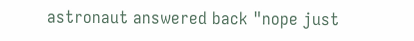astronaut answered back "nope just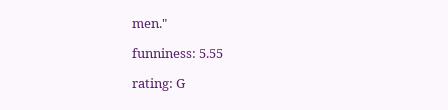men."

funniness: 5.55

rating: G